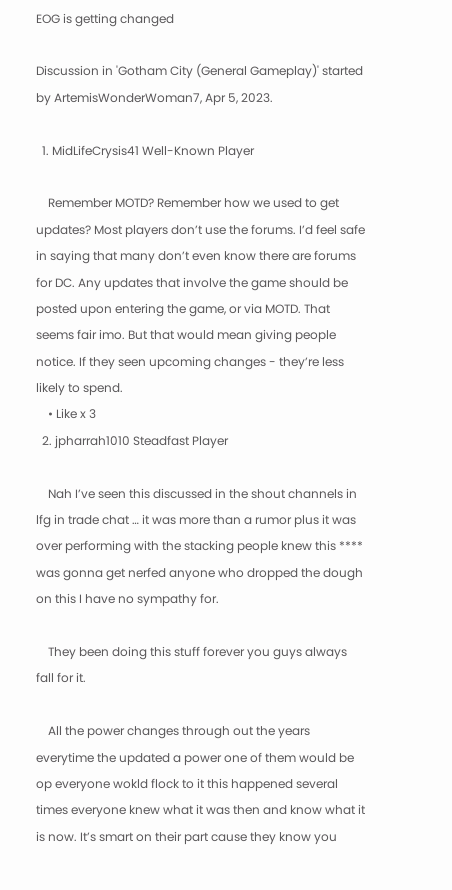EOG is getting changed

Discussion in 'Gotham City (General Gameplay)' started by ArtemisWonderWoman7, Apr 5, 2023.

  1. MidLifeCrysis41 Well-Known Player

    Remember MOTD? Remember how we used to get updates? Most players don’t use the forums. I’d feel safe in saying that many don’t even know there are forums for DC. Any updates that involve the game should be posted upon entering the game, or via MOTD. That seems fair imo. But that would mean giving people notice. If they seen upcoming changes - they’re less likely to spend.
    • Like x 3
  2. jpharrah1010 Steadfast Player

    Nah I’ve seen this discussed in the shout channels in lfg in trade chat … it was more than a rumor plus it was over performing with the stacking people knew this **** was gonna get nerfed anyone who dropped the dough on this I have no sympathy for.

    They been doing this stuff forever you guys always fall for it.

    All the power changes through out the years everytime the updated a power one of them would be op everyone wokld flock to it this happened several times everyone knew what it was then and know what it is now. It’s smart on their part cause they know you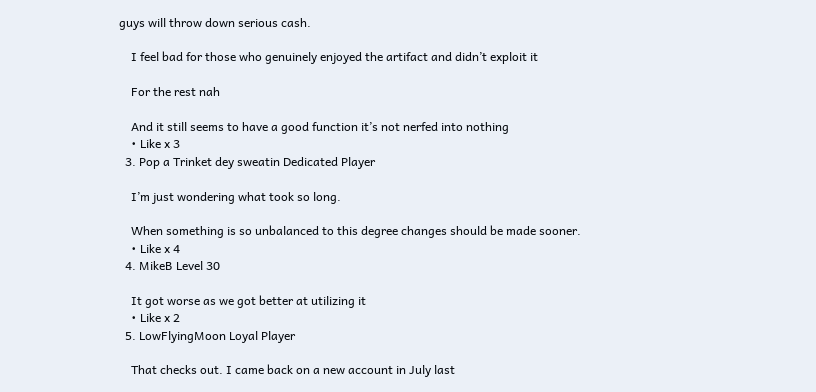guys will throw down serious cash.

    I feel bad for those who genuinely enjoyed the artifact and didn’t exploit it

    For the rest nah

    And it still seems to have a good function it’s not nerfed into nothing
    • Like x 3
  3. Pop a Trinket dey sweatin Dedicated Player

    I’m just wondering what took so long.

    When something is so unbalanced to this degree changes should be made sooner.
    • Like x 4
  4. MikeB Level 30

    It got worse as we got better at utilizing it
    • Like x 2
  5. LowFlyingMoon Loyal Player

    That checks out. I came back on a new account in July last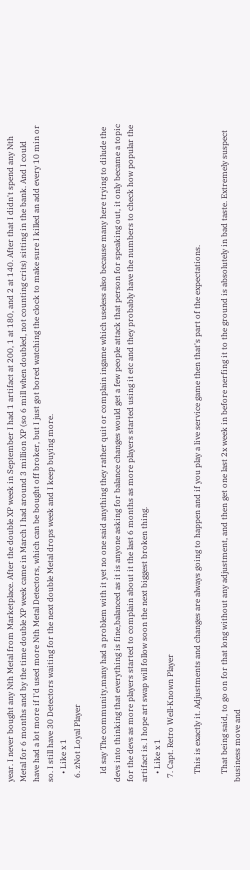year. I never bought any Nth Metal from Marketplace. After the double XP week in September I had 1 artifact at 200, 1 at 180, and 2 at 140. After that I didn't spend any Nth Metal for 6 months and by the time double XP week came in March I had around 3 million XP (so 6 mill when doubled, not counting crits) sitting in the bank. And I could have had a lot more if I'd used more Nth Metal Detectors, which can be bought off broker, but I just got bored watching the clock to make sure I killed an add every 10 min or so. I still have 30 Detectors waiting for the next double Metal drops week and I keep buying more.
    • Like x 1
  6. zNot Loyal Player

    Id say The community,many had a problem with it yet no one said anything they rather quit or complain ingame which useless also because many here trying to dilude the devs into thinking that everything is fine,balanced as it is anyone asking for balance changes would get a few people attack that person for speaking out, it only became a topic for the devs as more players started to complain about it the last 6 months as more players started using it etc and they probably have the numbers to check how popular the artifact is. I hope art swap will follow soon the next biggest broken thing.
    • Like x 1
  7. Capt. Retro Well-Known Player

    This is exactly it. Adjustments and changes are always going to happen and if you play a live service game then that's part of the expectations.

    That being said, to go on for that long without any adjustment, and then get one last 2x week in before nerfing it to the ground is absolutely in bad taste. Extremely suspect business move and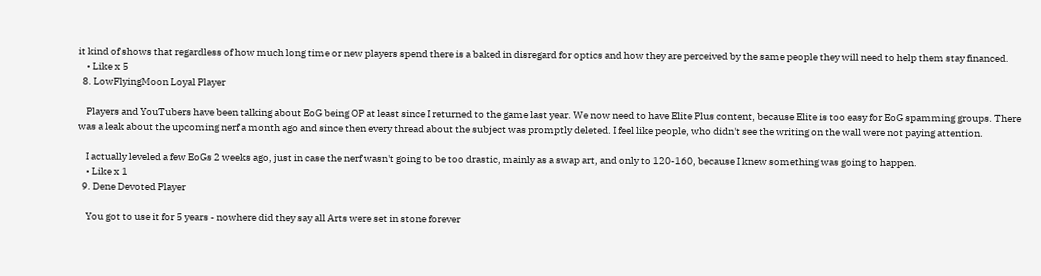it kind of shows that regardless of how much long time or new players spend there is a baked in disregard for optics and how they are perceived by the same people they will need to help them stay financed.
    • Like x 5
  8. LowFlyingMoon Loyal Player

    Players and YouTubers have been talking about EoG being OP at least since I returned to the game last year. We now need to have Elite Plus content, because Elite is too easy for EoG spamming groups. There was a leak about the upcoming nerf a month ago and since then every thread about the subject was promptly deleted. I feel like people, who didn't see the writing on the wall were not paying attention.

    I actually leveled a few EoGs 2 weeks ago, just in case the nerf wasn't going to be too drastic, mainly as a swap art, and only to 120-160, because I knew something was going to happen.
    • Like x 1
  9. Dene Devoted Player

    You got to use it for 5 years - nowhere did they say all Arts were set in stone forever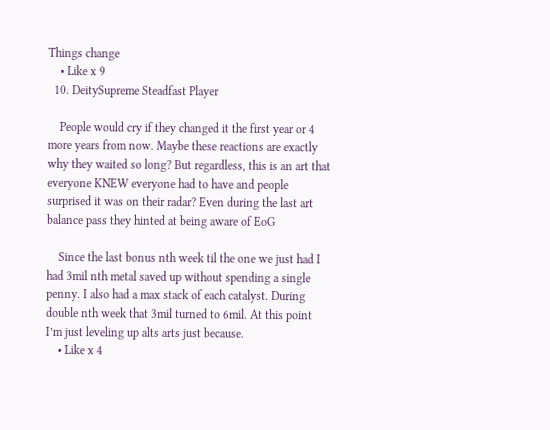Things change
    • Like x 9
  10. DeitySupreme Steadfast Player

    People would cry if they changed it the first year or 4 more years from now. Maybe these reactions are exactly why they waited so long? But regardless, this is an art that everyone KNEW everyone had to have and people surprised it was on their radar? Even during the last art balance pass they hinted at being aware of EoG

    Since the last bonus nth week til the one we just had I had 3mil nth metal saved up without spending a single penny. I also had a max stack of each catalyst. During double nth week that 3mil turned to 6mil. At this point I’m just leveling up alts arts just because.
    • Like x 4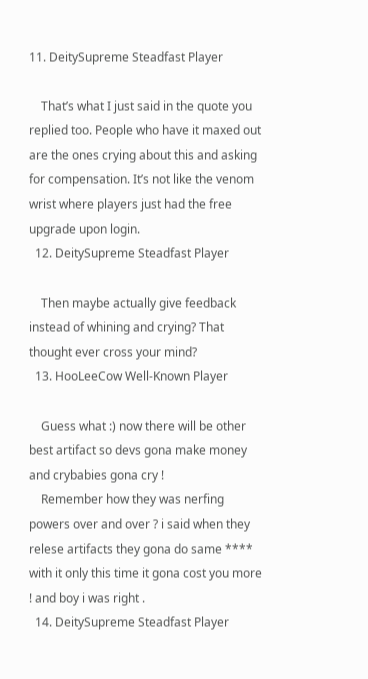11. DeitySupreme Steadfast Player

    That’s what I just said in the quote you replied too. People who have it maxed out are the ones crying about this and asking for compensation. It’s not like the venom wrist where players just had the free upgrade upon login.
  12. DeitySupreme Steadfast Player

    Then maybe actually give feedback instead of whining and crying? That thought ever cross your mind?
  13. HooLeeCow Well-Known Player

    Guess what :) now there will be other best artifact so devs gona make money and crybabies gona cry !
    Remember how they was nerfing powers over and over ? i said when they relese artifacts they gona do same **** with it only this time it gona cost you more ! and boy i was right .
  14. DeitySupreme Steadfast Player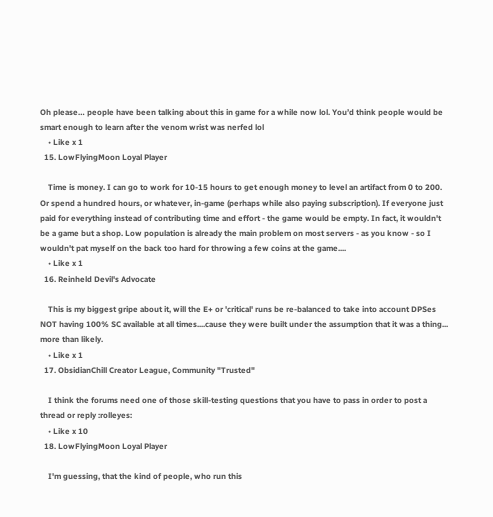Oh please… people have been talking about this in game for a while now lol. You’d think people would be smart enough to learn after the venom wrist was nerfed lol
    • Like x 1
  15. LowFlyingMoon Loyal Player

    Time is money. I can go to work for 10-15 hours to get enough money to level an artifact from 0 to 200. Or spend a hundred hours, or whatever, in-game (perhaps while also paying subscription). If everyone just paid for everything instead of contributing time and effort - the game would be empty. In fact, it wouldn't be a game but a shop. Low population is already the main problem on most servers - as you know - so I wouldn't pat myself on the back too hard for throwing a few coins at the game....
    • Like x 1
  16. Reinheld Devil's Advocate

    This is my biggest gripe about it, will the E+ or 'critical' runs be re-balanced to take into account DPSes NOT having 100% SC available at all times....cause they were built under the assumption that it was a thing... more than likely.
    • Like x 1
  17. ObsidianChill Creator League, Community "Trusted"

    I think the forums need one of those skill-testing questions that you have to pass in order to post a thread or reply :rolleyes:
    • Like x 10
  18. LowFlyingMoon Loyal Player

    I'm guessing, that the kind of people, who run this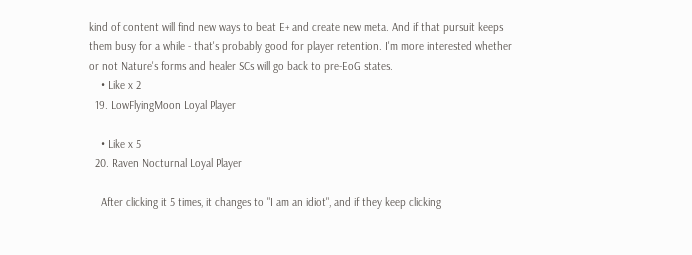kind of content will find new ways to beat E+ and create new meta. And if that pursuit keeps them busy for a while - that's probably good for player retention. I'm more interested whether or not Nature's forms and healer SCs will go back to pre-EoG states.
    • Like x 2
  19. LowFlyingMoon Loyal Player

    • Like x 5
  20. Raven Nocturnal Loyal Player

    After clicking it 5 times, it changes to "I am an idiot", and if they keep clicking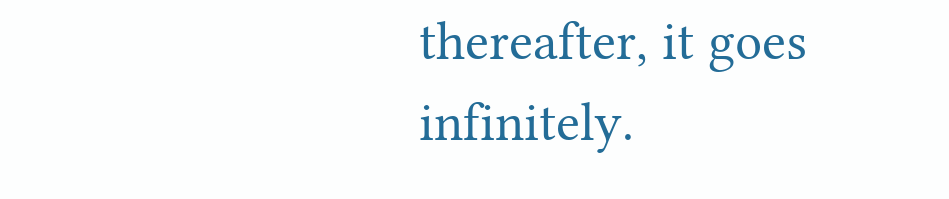thereafter, it goes infinitely.